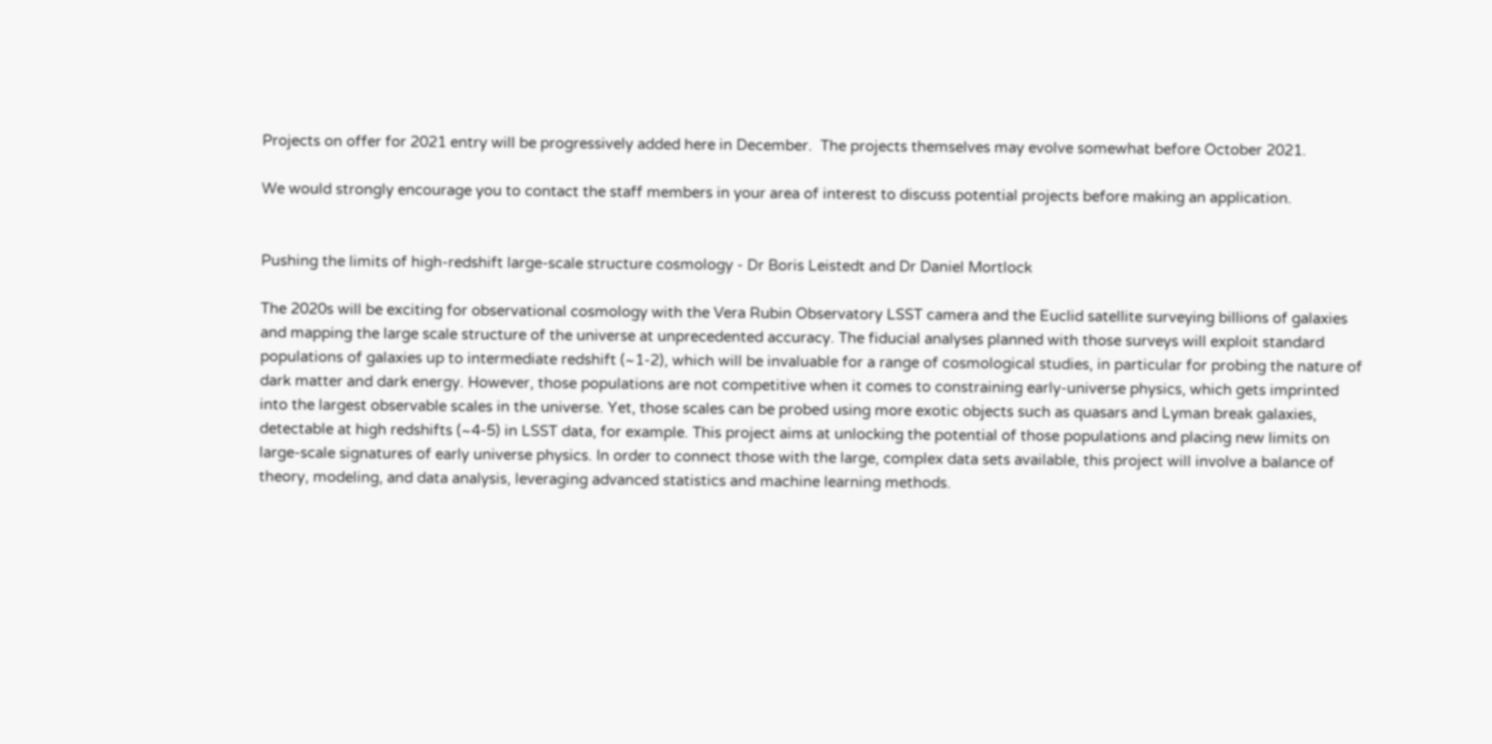Projects on offer for 2021 entry will be progressively added here in December.  The projects themselves may evolve somewhat before October 2021.

We would strongly encourage you to contact the staff members in your area of interest to discuss potential projects before making an application.


Pushing the limits of high-redshift large-scale structure cosmology - Dr Boris Leistedt and Dr Daniel Mortlock

The 2020s will be exciting for observational cosmology with the Vera Rubin Observatory LSST camera and the Euclid satellite surveying billions of galaxies and mapping the large scale structure of the universe at unprecedented accuracy. The fiducial analyses planned with those surveys will exploit standard populations of galaxies up to intermediate redshift (~1-2), which will be invaluable for a range of cosmological studies, in particular for probing the nature of dark matter and dark energy. However, those populations are not competitive when it comes to constraining early-universe physics, which gets imprinted into the largest observable scales in the universe. Yet, those scales can be probed using more exotic objects such as quasars and Lyman break galaxies, detectable at high redshifts (~4-5) in LSST data, for example. This project aims at unlocking the potential of those populations and placing new limits on large-scale signatures of early universe physics. In order to connect those with the large, complex data sets available, this project will involve a balance of theory, modeling, and data analysis, leveraging advanced statistics and machine learning methods.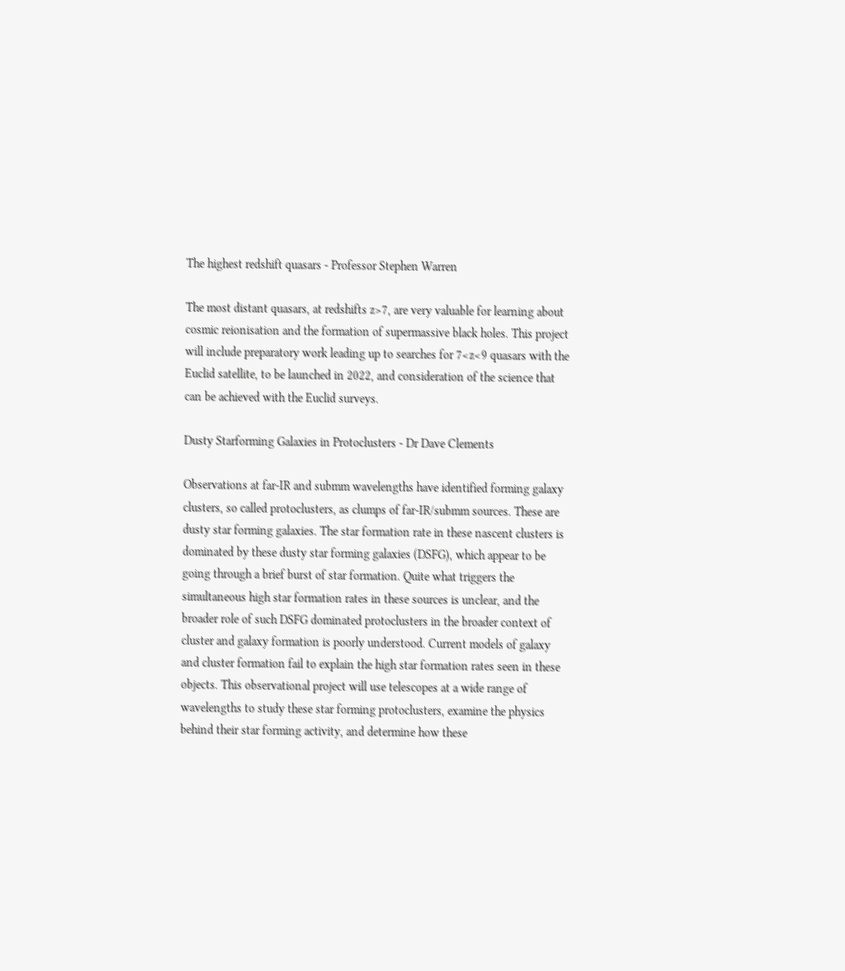The highest redshift quasars - Professor Stephen Warren

The most distant quasars, at redshifts z>7, are very valuable for learning about cosmic reionisation and the formation of supermassive black holes. This project will include preparatory work leading up to searches for 7<z<9 quasars with the Euclid satellite, to be launched in 2022, and consideration of the science that can be achieved with the Euclid surveys.

Dusty Starforming Galaxies in Protoclusters - Dr Dave Clements

Observations at far-IR and submm wavelengths have identified forming galaxy clusters, so called protoclusters, as clumps of far-IR/submm sources. These are dusty star forming galaxies. The star formation rate in these nascent clusters is dominated by these dusty star forming galaxies (DSFG), which appear to be going through a brief burst of star formation. Quite what triggers the simultaneous high star formation rates in these sources is unclear, and the broader role of such DSFG dominated protoclusters in the broader context of cluster and galaxy formation is poorly understood. Current models of galaxy and cluster formation fail to explain the high star formation rates seen in these objects. This observational project will use telescopes at a wide range of wavelengths to study these star forming protoclusters, examine the physics behind their star forming activity, and determine how these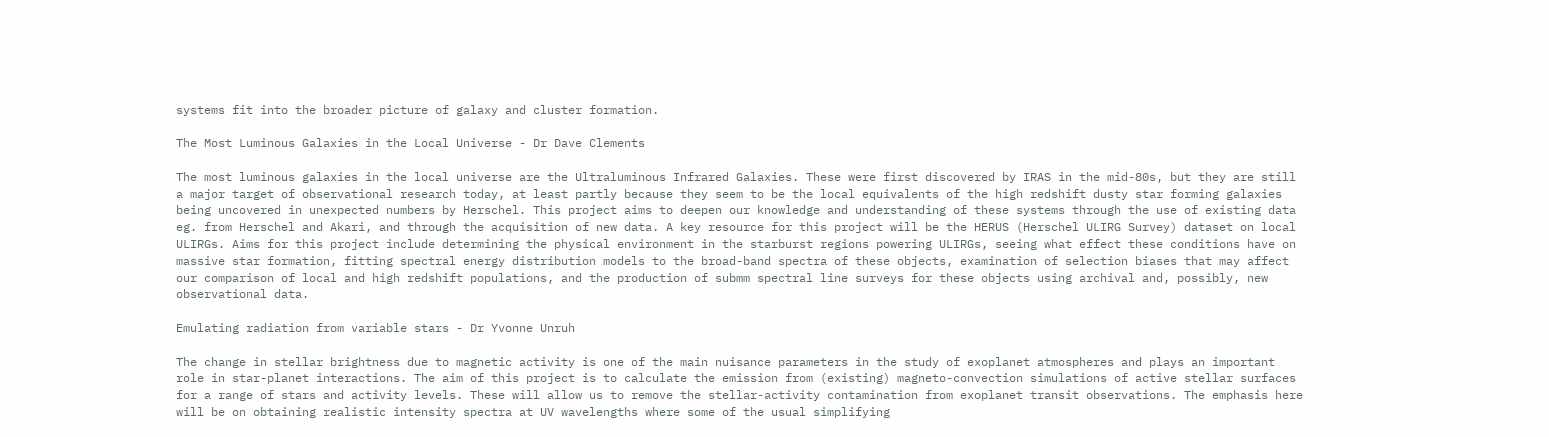systems fit into the broader picture of galaxy and cluster formation.

The Most Luminous Galaxies in the Local Universe - Dr Dave Clements

The most luminous galaxies in the local universe are the Ultraluminous Infrared Galaxies. These were first discovered by IRAS in the mid-80s, but they are still a major target of observational research today, at least partly because they seem to be the local equivalents of the high redshift dusty star forming galaxies being uncovered in unexpected numbers by Herschel. This project aims to deepen our knowledge and understanding of these systems through the use of existing data eg. from Herschel and Akari, and through the acquisition of new data. A key resource for this project will be the HERUS (Herschel ULIRG Survey) dataset on local ULIRGs. Aims for this project include determining the physical environment in the starburst regions powering ULIRGs, seeing what effect these conditions have on massive star formation, fitting spectral energy distribution models to the broad-band spectra of these objects, examination of selection biases that may affect our comparison of local and high redshift populations, and the production of submm spectral line surveys for these objects using archival and, possibly, new observational data.

Emulating radiation from variable stars - Dr Yvonne Unruh

The change in stellar brightness due to magnetic activity is one of the main nuisance parameters in the study of exoplanet atmospheres and plays an important role in star-planet interactions. The aim of this project is to calculate the emission from (existing) magneto-convection simulations of active stellar surfaces for a range of stars and activity levels. These will allow us to remove the stellar-activity contamination from exoplanet transit observations. The emphasis here will be on obtaining realistic intensity spectra at UV wavelengths where some of the usual simplifying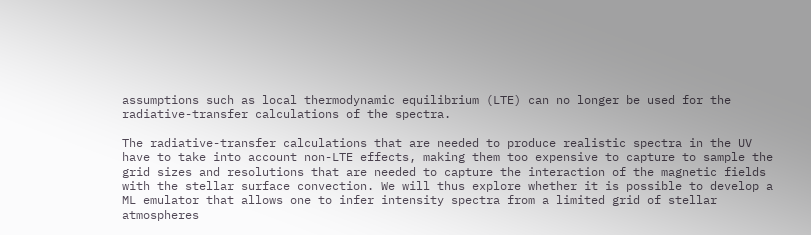assumptions such as local thermodynamic equilibrium (LTE) can no longer be used for the radiative-transfer calculations of the spectra.

The radiative-transfer calculations that are needed to produce realistic spectra in the UV have to take into account non-LTE effects, making them too expensive to capture to sample the grid sizes and resolutions that are needed to capture the interaction of the magnetic fields with the stellar surface convection. We will thus explore whether it is possible to develop a ML emulator that allows one to infer intensity spectra from a limited grid of stellar atmospheres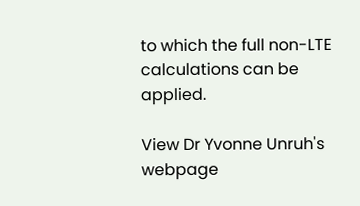to which the full non-LTE calculations can be applied.

View Dr Yvonne Unruh's webpage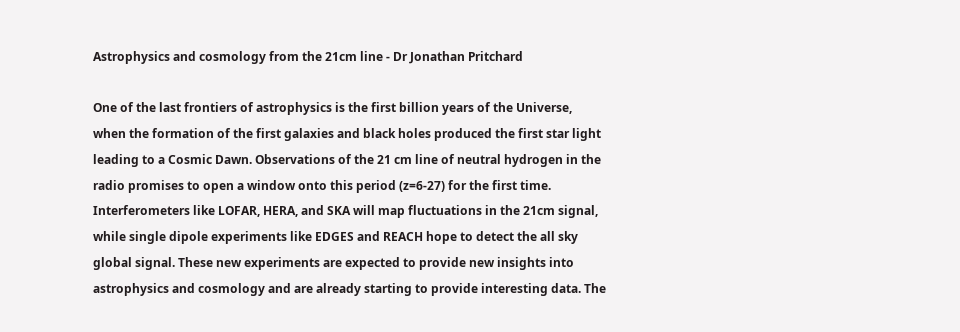Astrophysics and cosmology from the 21cm line - Dr Jonathan Pritchard

One of the last frontiers of astrophysics is the first billion years of the Universe, when the formation of the first galaxies and black holes produced the first star light leading to a Cosmic Dawn. Observations of the 21 cm line of neutral hydrogen in the radio promises to open a window onto this period (z=6-27) for the first time. Interferometers like LOFAR, HERA, and SKA will map fluctuations in the 21cm signal, while single dipole experiments like EDGES and REACH hope to detect the all sky global signal. These new experiments are expected to provide new insights into astrophysics and cosmology and are already starting to provide interesting data. The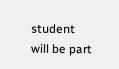student will be part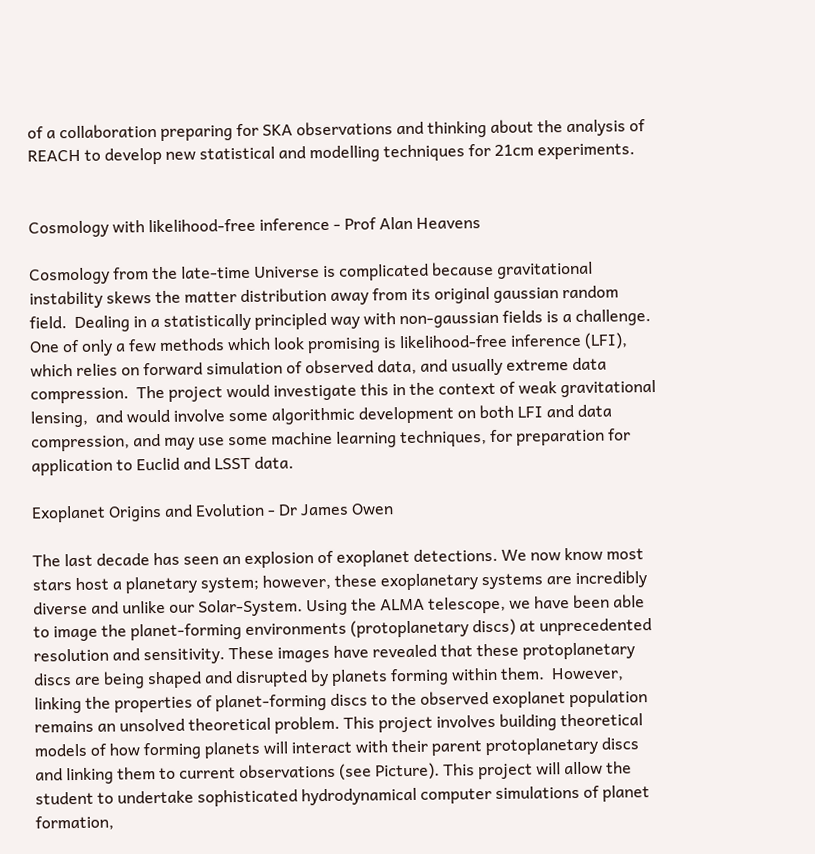of a collaboration preparing for SKA observations and thinking about the analysis of REACH to develop new statistical and modelling techniques for 21cm experiments.


Cosmology with likelihood-free inference - Prof Alan Heavens

Cosmology from the late-time Universe is complicated because gravitational instability skews the matter distribution away from its original gaussian random field.  Dealing in a statistically principled way with non-gaussian fields is a challenge.  One of only a few methods which look promising is likelihood-free inference (LFI), which relies on forward simulation of observed data, and usually extreme data compression.  The project would investigate this in the context of weak gravitational lensing,  and would involve some algorithmic development on both LFI and data compression, and may use some machine learning techniques, for preparation for application to Euclid and LSST data.

Exoplanet Origins and Evolution - Dr James Owen

The last decade has seen an explosion of exoplanet detections. We now know most stars host a planetary system; however, these exoplanetary systems are incredibly diverse and unlike our Solar-System. Using the ALMA telescope, we have been able to image the planet-forming environments (protoplanetary discs) at unprecedented resolution and sensitivity. These images have revealed that these protoplanetary discs are being shaped and disrupted by planets forming within them.  However, linking the properties of planet-forming discs to the observed exoplanet population remains an unsolved theoretical problem. This project involves building theoretical models of how forming planets will interact with their parent protoplanetary discs and linking them to current observations (see Picture). This project will allow the student to undertake sophisticated hydrodynamical computer simulations of planet formation,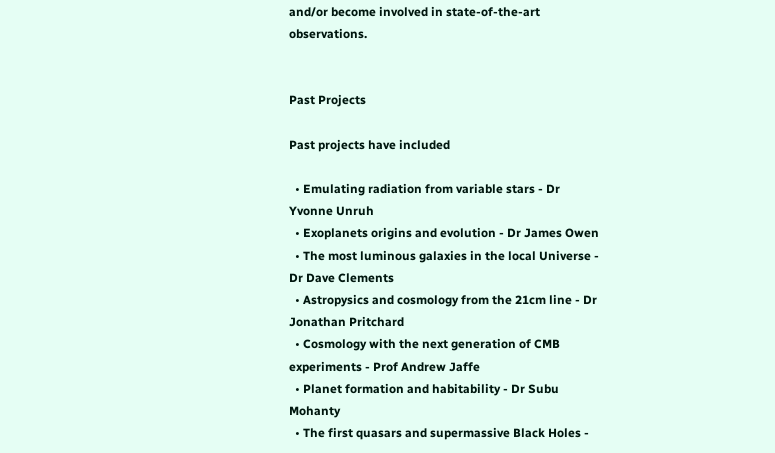and/or become involved in state-of-the-art observations.


Past Projects

Past projects have included

  • Emulating radiation from variable stars - Dr Yvonne Unruh
  • Exoplanets origins and evolution - Dr James Owen
  • The most luminous galaxies in the local Universe - Dr Dave Clements
  • Astropysics and cosmology from the 21cm line - Dr Jonathan Pritchard
  • Cosmology with the next generation of CMB experiments - Prof Andrew Jaffe
  • Planet formation and habitability - Dr Subu Mohanty
  • The first quasars and supermassive Black Holes -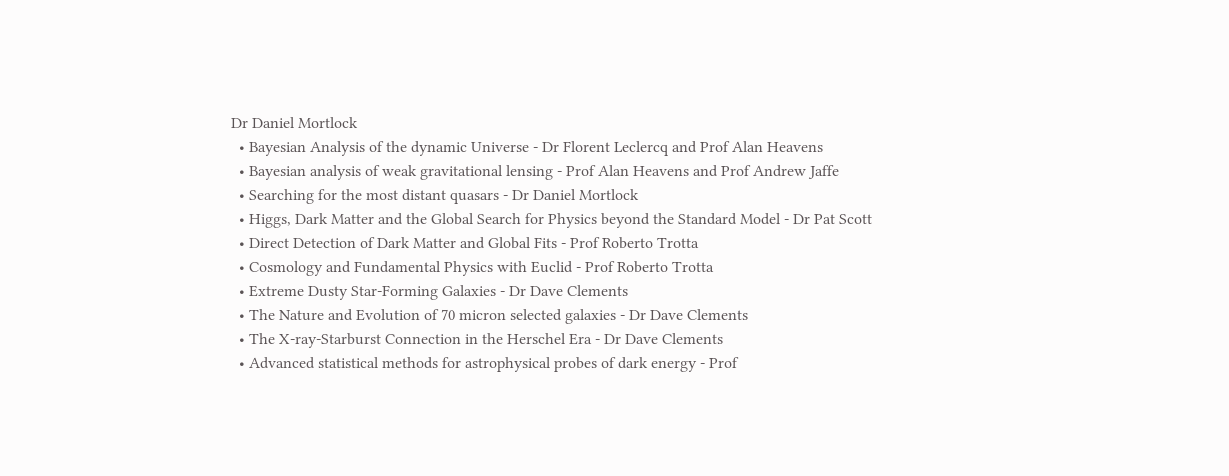Dr Daniel Mortlock
  • Bayesian Analysis of the dynamic Universe - Dr Florent Leclercq and Prof Alan Heavens
  • Bayesian analysis of weak gravitational lensing - Prof Alan Heavens and Prof Andrew Jaffe
  • Searching for the most distant quasars - Dr Daniel Mortlock
  • Higgs, Dark Matter and the Global Search for Physics beyond the Standard Model - Dr Pat Scott
  • Direct Detection of Dark Matter and Global Fits - Prof Roberto Trotta
  • Cosmology and Fundamental Physics with Euclid - Prof Roberto Trotta
  • Extreme Dusty Star-Forming Galaxies - Dr Dave Clements
  • The Nature and Evolution of 70 micron selected galaxies - Dr Dave Clements
  • The X-ray-Starburst Connection in the Herschel Era - Dr Dave Clements
  • Advanced statistical methods for astrophysical probes of dark energy - Prof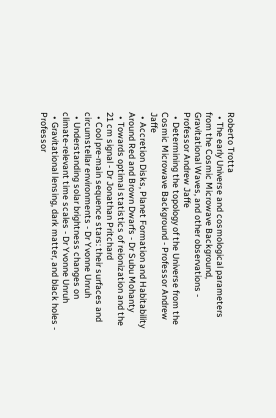Roberto Trotta
  • The early Universe and cosmological parameters from the Cosmic Microwave Background, Gravitational Waves, and other observations - Professor Andrew Jaffe
  • Determining the topology of the Universe from the Cosmic Microwave Background - Professor Andrew Jaffe
  • Accretion Disks, Planet Formation and Habitability Around Red and Brown Dwarfs - Dr Subu Mohanty
  • Towards optimal statistics of reionization and the 21 cm signal - Dr Jonathan Pritchard
  • Cool pre-main sequence stars: their surfaces and circumstellar environments - Dr Yvonne Unruh
  • Understanding solar brightness changes on climate-relevant time scales - Dr Yvonne Unruh
  • Gravitational lensing, dark matter, and black holes - Professor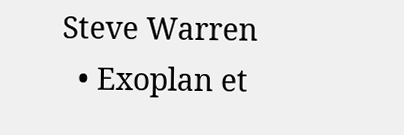Steve Warren
  • Exoplan et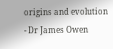origins and evolution - Dr James Owen